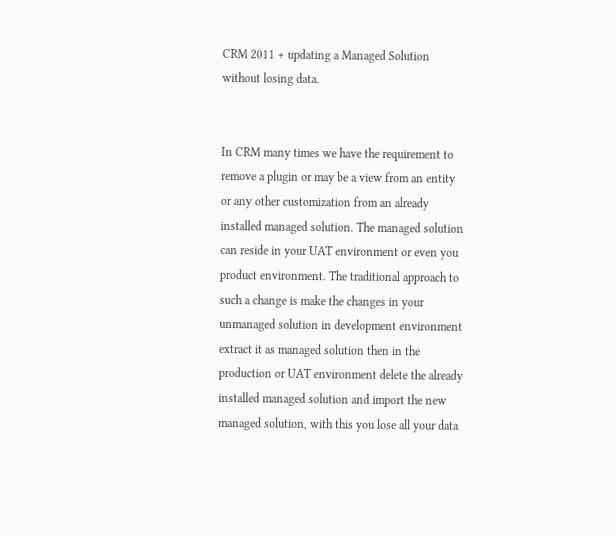CRM 2011 + updating a Managed Solution without losing data.


In CRM many times we have the requirement to remove a plugin or may be a view from an entity or any other customization from an already installed managed solution. The managed solution can reside in your UAT environment or even you product environment. The traditional approach to such a change is make the changes in your unmanaged solution in development environment extract it as managed solution then in the production or UAT environment delete the already installed managed solution and import the new managed solution, with this you lose all your data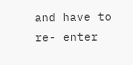and have to re- enter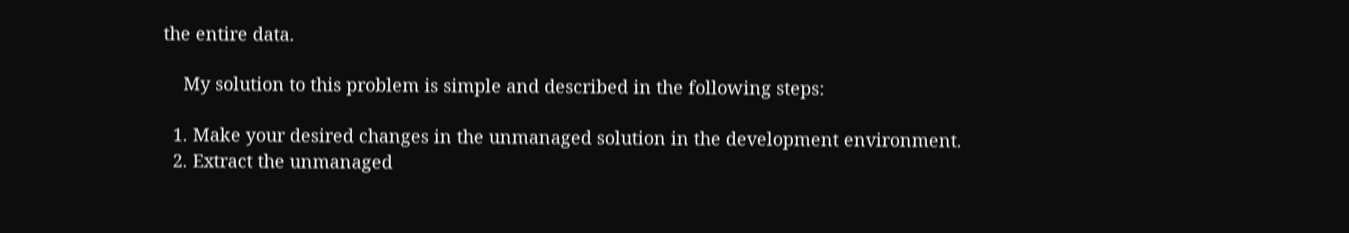the entire data.

    My solution to this problem is simple and described in the following steps:

  1. Make your desired changes in the unmanaged solution in the development environment.
  2. Extract the unmanaged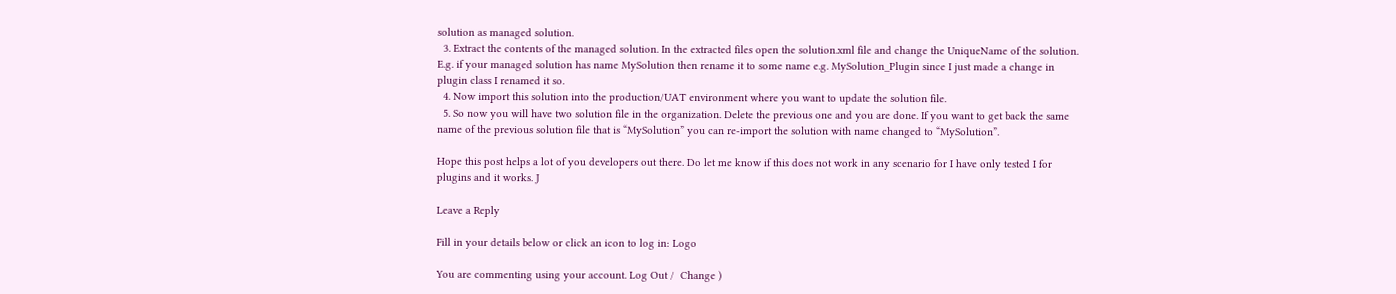solution as managed solution.
  3. Extract the contents of the managed solution. In the extracted files open the solution.xml file and change the UniqueName of the solution. E.g. if your managed solution has name MySolution then rename it to some name e.g. MySolution_Plugin since I just made a change in plugin class I renamed it so.
  4. Now import this solution into the production/UAT environment where you want to update the solution file.
  5. So now you will have two solution file in the organization. Delete the previous one and you are done. If you want to get back the same name of the previous solution file that is “MySolution” you can re-import the solution with name changed to “MySolution”.

Hope this post helps a lot of you developers out there. Do let me know if this does not work in any scenario for I have only tested I for plugins and it works. J

Leave a Reply

Fill in your details below or click an icon to log in: Logo

You are commenting using your account. Log Out /  Change )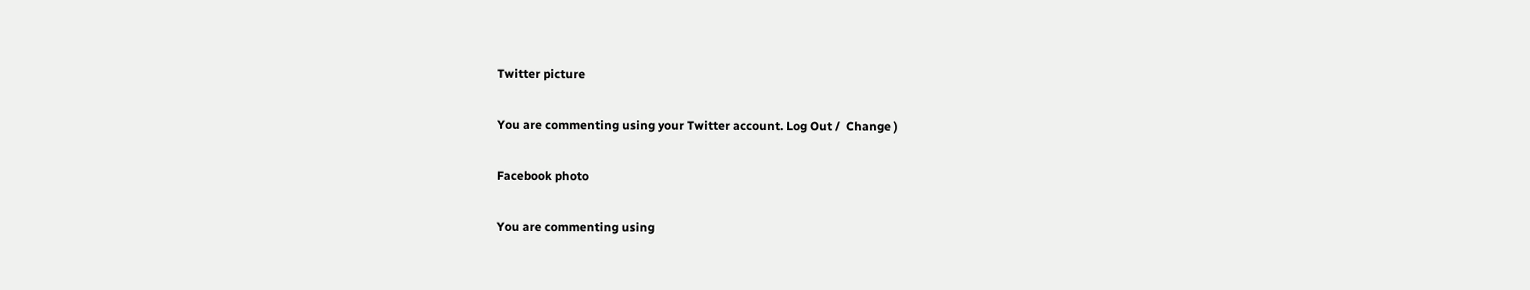Twitter picture

You are commenting using your Twitter account. Log Out /  Change )

Facebook photo

You are commenting using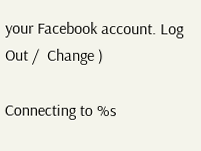your Facebook account. Log Out /  Change )

Connecting to %s